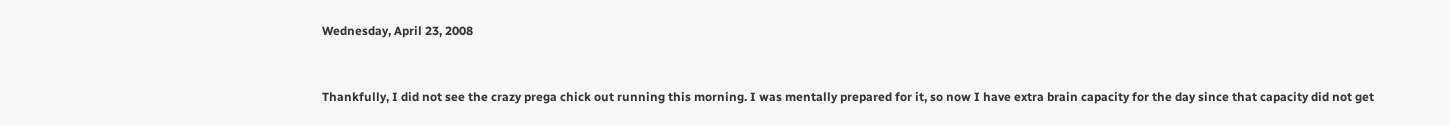Wednesday, April 23, 2008


Thankfully, I did not see the crazy prega chick out running this morning. I was mentally prepared for it, so now I have extra brain capacity for the day since that capacity did not get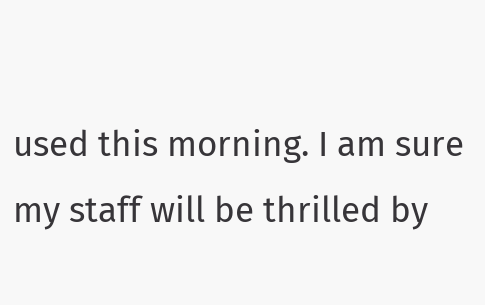used this morning. I am sure my staff will be thrilled by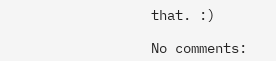that. :)

No comments: